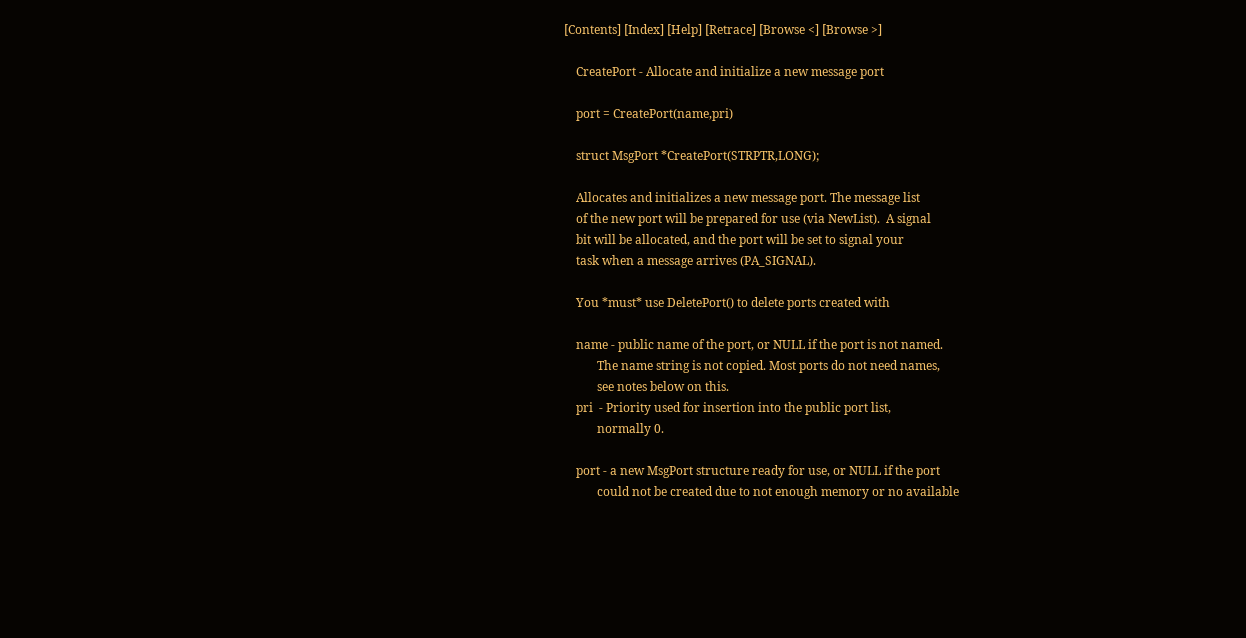[Contents] [Index] [Help] [Retrace] [Browse <] [Browse >]

    CreatePort - Allocate and initialize a new message port

    port = CreatePort(name,pri)

    struct MsgPort *CreatePort(STRPTR,LONG);

    Allocates and initializes a new message port. The message list
    of the new port will be prepared for use (via NewList).  A signal
    bit will be allocated, and the port will be set to signal your
    task when a message arrives (PA_SIGNAL).

    You *must* use DeletePort() to delete ports created with

    name - public name of the port, or NULL if the port is not named.
           The name string is not copied. Most ports do not need names,
           see notes below on this.
    pri  - Priority used for insertion into the public port list,
           normally 0.

    port - a new MsgPort structure ready for use, or NULL if the port
           could not be created due to not enough memory or no available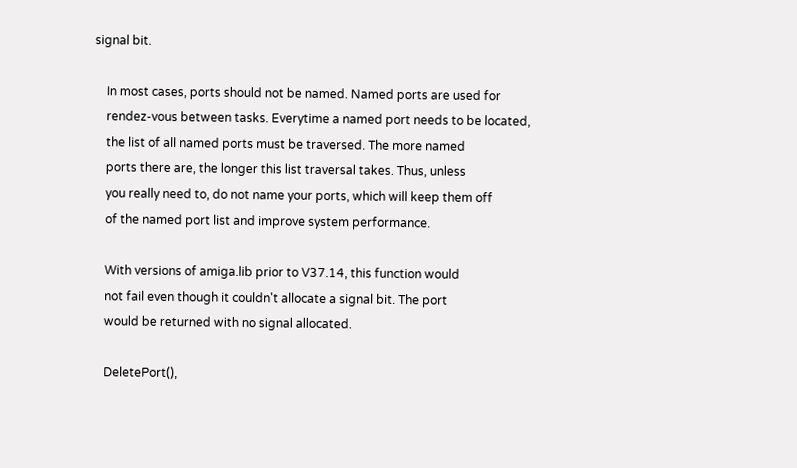signal bit.

    In most cases, ports should not be named. Named ports are used for
    rendez-vous between tasks. Everytime a named port needs to be located,
    the list of all named ports must be traversed. The more named
    ports there are, the longer this list traversal takes. Thus, unless
    you really need to, do not name your ports, which will keep them off
    of the named port list and improve system performance.

    With versions of amiga.lib prior to V37.14, this function would
    not fail even though it couldn't allocate a signal bit. The port
    would be returned with no signal allocated.

    DeletePort(),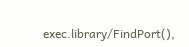exec.library/FindPort(),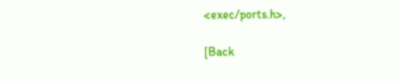<exec/ports.h>,

[Back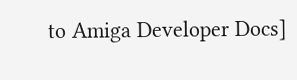to Amiga Developer Docs]